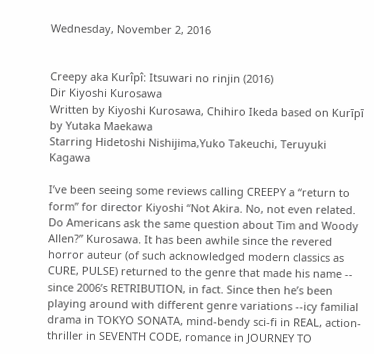Wednesday, November 2, 2016


Creepy aka Kurîpî: Itsuwari no rinjin (2016)
Dir Kiyoshi Kurosawa
Written by Kiyoshi Kurosawa, Chihiro Ikeda based on Kurīpī by Yutaka Maekawa
Starring Hidetoshi Nishijima,Yuko Takeuchi, Teruyuki Kagawa

I’ve been seeing some reviews calling CREEPY a “return to form” for director Kiyoshi “Not Akira. No, not even related. Do Americans ask the same question about Tim and Woody Allen?” Kurosawa. It has been awhile since the revered horror auteur (of such acknowledged modern classics as CURE, PULSE) returned to the genre that made his name -- since 2006’s RETRIBUTION, in fact. Since then he’s been playing around with different genre variations --icy familial drama in TOKYO SONATA, mind-bendy sci-fi in REAL, action-thriller in SEVENTH CODE, romance in JOURNEY TO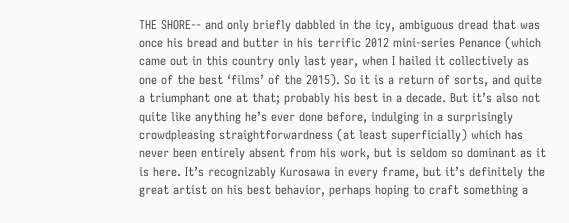THE SHORE-- and only briefly dabbled in the icy, ambiguous dread that was once his bread and butter in his terrific 2012 mini-series Penance (which came out in this country only last year, when I hailed it collectively as one of the best ‘films’ of the 2015). So it is a return of sorts, and quite a triumphant one at that; probably his best in a decade. But it’s also not quite like anything he’s ever done before, indulging in a surprisingly crowdpleasing straightforwardness (at least superficially) which has never been entirely absent from his work, but is seldom so dominant as it is here. It’s recognizably Kurosawa in every frame, but it’s definitely the great artist on his best behavior, perhaps hoping to craft something a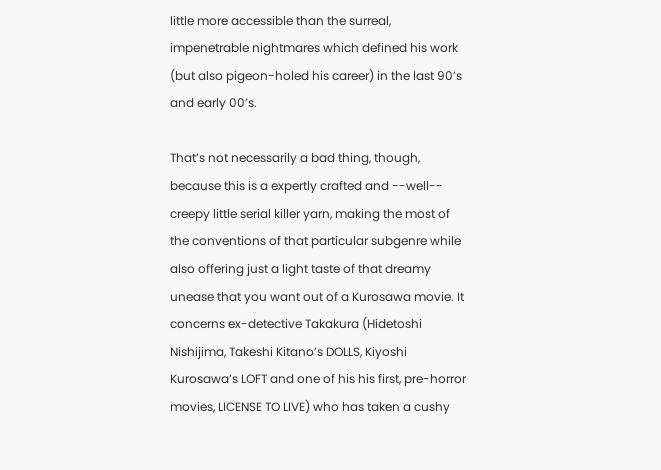little more accessible than the surreal, impenetrable nightmares which defined his work (but also pigeon-holed his career) in the last 90’s and early 00’s.

That’s not necessarily a bad thing, though, because this is a expertly crafted and --well-- creepy little serial killer yarn, making the most of the conventions of that particular subgenre while also offering just a light taste of that dreamy unease that you want out of a Kurosawa movie. It concerns ex-detective Takakura (Hidetoshi Nishijima, Takeshi Kitano’s DOLLS, Kiyoshi Kurosawa’s LOFT and one of his his first, pre-horror movies, LICENSE TO LIVE) who has taken a cushy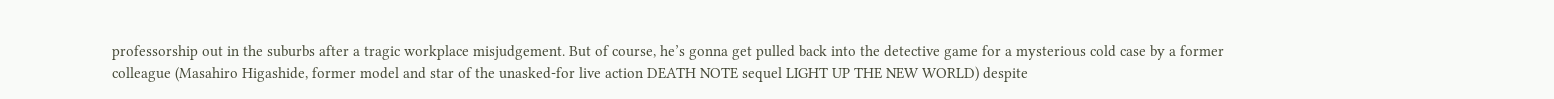professorship out in the suburbs after a tragic workplace misjudgement. But of course, he’s gonna get pulled back into the detective game for a mysterious cold case by a former colleague (Masahiro Higashide, former model and star of the unasked-for live action DEATH NOTE sequel LIGHT UP THE NEW WORLD) despite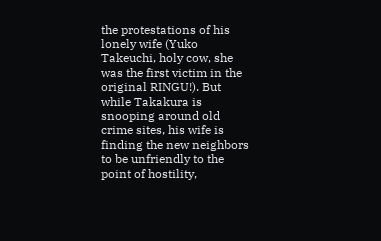the protestations of his lonely wife (Yuko Takeuchi, holy cow, she was the first victim in the original RINGU!). But while Takakura is snooping around old crime sites, his wife is finding the new neighbors to be unfriendly to the point of hostility,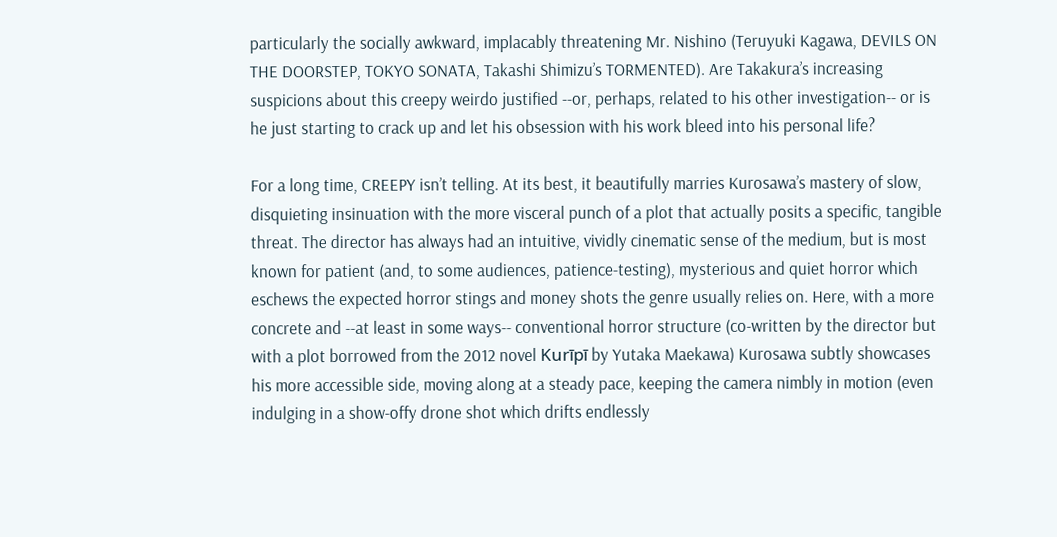particularly the socially awkward, implacably threatening Mr. Nishino (Teruyuki Kagawa, DEVILS ON THE DOORSTEP, TOKYO SONATA, Takashi Shimizu’s TORMENTED). Are Takakura’s increasing suspicions about this creepy weirdo justified --or, perhaps, related to his other investigation-- or is he just starting to crack up and let his obsession with his work bleed into his personal life?

For a long time, CREEPY isn’t telling. At its best, it beautifully marries Kurosawa’s mastery of slow, disquieting insinuation with the more visceral punch of a plot that actually posits a specific, tangible threat. The director has always had an intuitive, vividly cinematic sense of the medium, but is most known for patient (and, to some audiences, patience-testing), mysterious and quiet horror which eschews the expected horror stings and money shots the genre usually relies on. Here, with a more concrete and --at least in some ways-- conventional horror structure (co-written by the director but with a plot borrowed from the 2012 novel Kurīpī by Yutaka Maekawa) Kurosawa subtly showcases his more accessible side, moving along at a steady pace, keeping the camera nimbly in motion (even indulging in a show-offy drone shot which drifts endlessly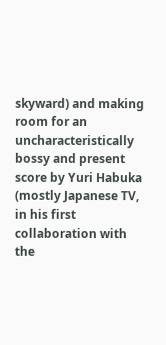skyward) and making room for an uncharacteristically bossy and present score by Yuri Habuka (mostly Japanese TV, in his first collaboration with the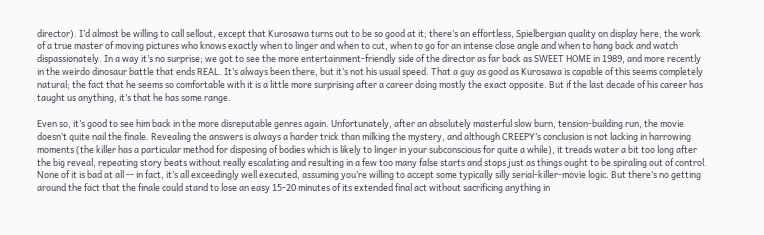director). I’d almost be willing to call sellout, except that Kurosawa turns out to be so good at it; there’s an effortless, Spielbergian quality on display here, the work of a true master of moving pictures who knows exactly when to linger and when to cut, when to go for an intense close angle and when to hang back and watch dispassionately. In a way it’s no surprise; we got to see the more entertainment-friendly side of the director as far back as SWEET HOME in 1989, and more recently in the weirdo dinosaur battle that ends REAL. It’s always been there, but it’s not his usual speed. That a guy as good as Kurosawa is capable of this seems completely natural; the fact that he seems so comfortable with it is a little more surprising after a career doing mostly the exact opposite. But if the last decade of his career has taught us anything, it’s that he has some range.

Even so, it’s good to see him back in the more disreputable genres again. Unfortunately, after an absolutely masterful slow burn, tension-building run, the movie doesn’t quite nail the finale. Revealing the answers is always a harder trick than milking the mystery, and although CREEPY’s conclusion is not lacking in harrowing moments (the killer has a particular method for disposing of bodies which is likely to linger in your subconscious for quite a while), it treads water a bit too long after the big reveal, repeating story beats without really escalating and resulting in a few too many false starts and stops just as things ought to be spiraling out of control. None of it is bad at all -- in fact, it’s all exceedingly well executed, assuming you’re willing to accept some typically silly serial-killer-movie logic. But there’s no getting around the fact that the finale could stand to lose an easy 15-20 minutes of its extended final act without sacrificing anything in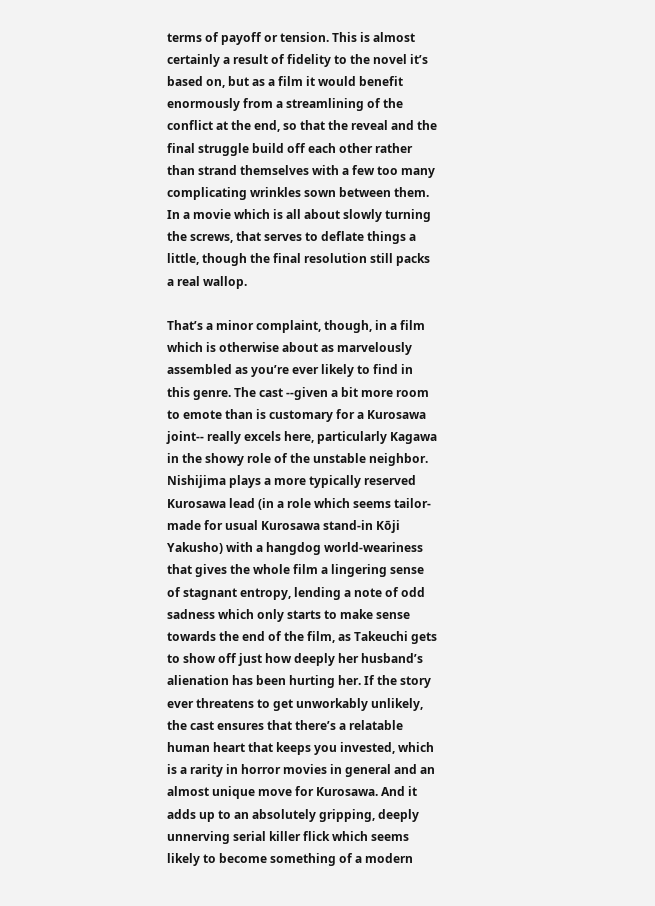terms of payoff or tension. This is almost certainly a result of fidelity to the novel it’s based on, but as a film it would benefit enormously from a streamlining of the conflict at the end, so that the reveal and the final struggle build off each other rather than strand themselves with a few too many complicating wrinkles sown between them. In a movie which is all about slowly turning the screws, that serves to deflate things a little, though the final resolution still packs a real wallop.

That’s a minor complaint, though, in a film which is otherwise about as marvelously assembled as you’re ever likely to find in this genre. The cast --given a bit more room to emote than is customary for a Kurosawa joint-- really excels here, particularly Kagawa in the showy role of the unstable neighbor. Nishijima plays a more typically reserved Kurosawa lead (in a role which seems tailor-made for usual Kurosawa stand-in Kōji Yakusho) with a hangdog world-weariness that gives the whole film a lingering sense of stagnant entropy, lending a note of odd sadness which only starts to make sense towards the end of the film, as Takeuchi gets to show off just how deeply her husband’s alienation has been hurting her. If the story ever threatens to get unworkably unlikely, the cast ensures that there’s a relatable human heart that keeps you invested, which is a rarity in horror movies in general and an almost unique move for Kurosawa. And it adds up to an absolutely gripping, deeply unnerving serial killer flick which seems likely to become something of a modern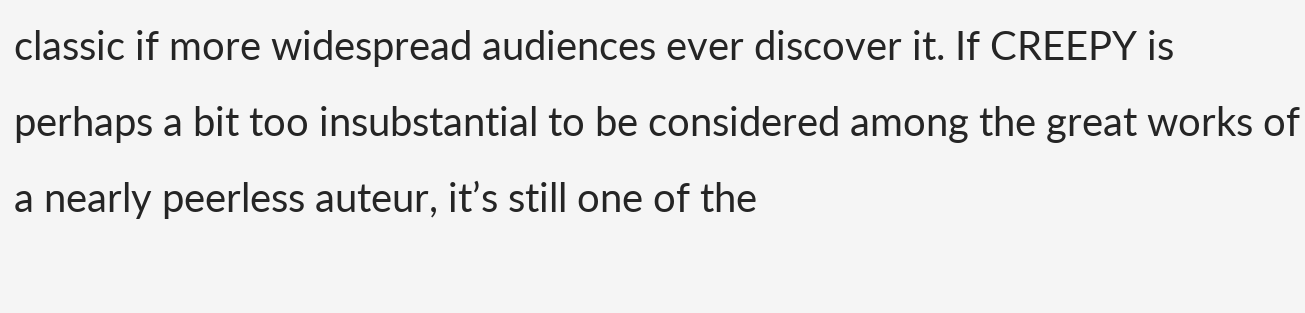classic if more widespread audiences ever discover it. If CREEPY is perhaps a bit too insubstantial to be considered among the great works of a nearly peerless auteur, it’s still one of the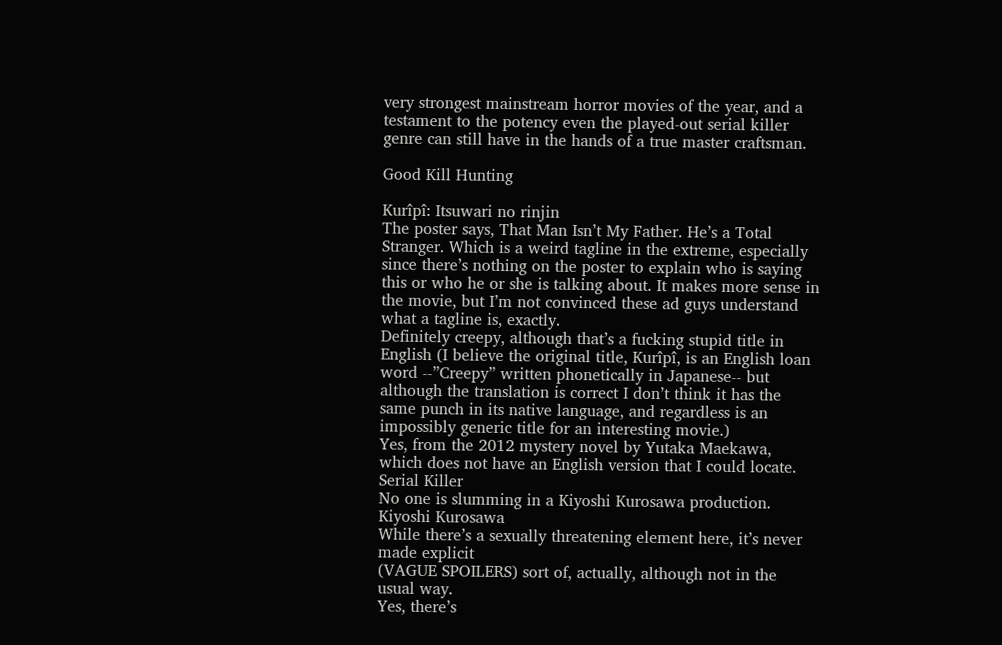very strongest mainstream horror movies of the year, and a testament to the potency even the played-out serial killer genre can still have in the hands of a true master craftsman.

Good Kill Hunting

Kurîpî: Itsuwari no rinjin
The poster says, That Man Isn’t My Father. He’s a Total Stranger. Which is a weird tagline in the extreme, especially since there’s nothing on the poster to explain who is saying this or who he or she is talking about. It makes more sense in the movie, but I’m not convinced these ad guys understand what a tagline is, exactly.
Definitely creepy, although that’s a fucking stupid title in English (I believe the original title, Kurîpî, is an English loan word --”Creepy” written phonetically in Japanese-- but although the translation is correct I don’t think it has the same punch in its native language, and regardless is an impossibly generic title for an interesting movie.)
Yes, from the 2012 mystery novel by Yutaka Maekawa, which does not have an English version that I could locate.
Serial Killer
No one is slumming in a Kiyoshi Kurosawa production.
Kiyoshi Kurosawa
While there’s a sexually threatening element here, it’s never made explicit
(VAGUE SPOILERS) sort of, actually, although not in the usual way.
Yes, there’s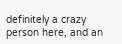definitely a crazy person here, and an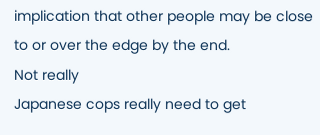implication that other people may be close to or over the edge by the end.
Not really
Japanese cops really need to get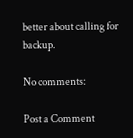better about calling for backup.

No comments:

Post a Comment